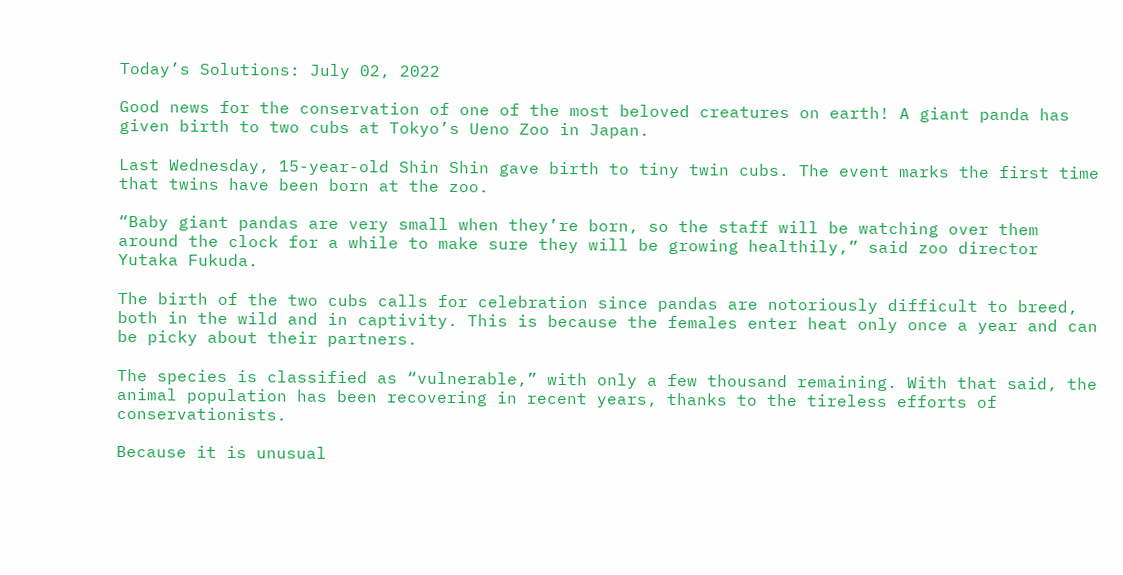Today’s Solutions: July 02, 2022

Good news for the conservation of one of the most beloved creatures on earth! A giant panda has given birth to two cubs at Tokyo’s Ueno Zoo in Japan.

Last Wednesday, 15-year-old Shin Shin gave birth to tiny twin cubs. The event marks the first time that twins have been born at the zoo.

“Baby giant pandas are very small when they’re born, so the staff will be watching over them around the clock for a while to make sure they will be growing healthily,” said zoo director Yutaka Fukuda.

The birth of the two cubs calls for celebration since pandas are notoriously difficult to breed, both in the wild and in captivity. This is because the females enter heat only once a year and can be picky about their partners.

The species is classified as “vulnerable,” with only a few thousand remaining. With that said, the animal population has been recovering in recent years, thanks to the tireless efforts of conservationists.

Because it is unusual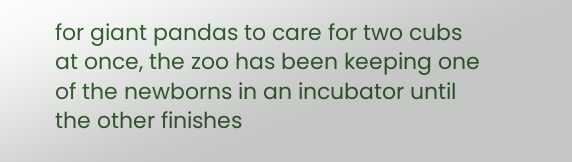for giant pandas to care for two cubs at once, the zoo has been keeping one of the newborns in an incubator until the other finishes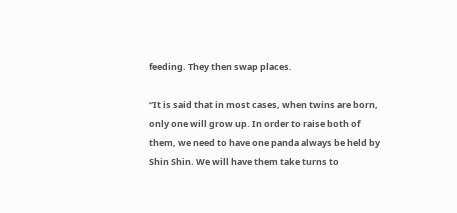feeding. They then swap places.

“It is said that in most cases, when twins are born, only one will grow up. In order to raise both of them, we need to have one panda always be held by Shin Shin. We will have them take turns to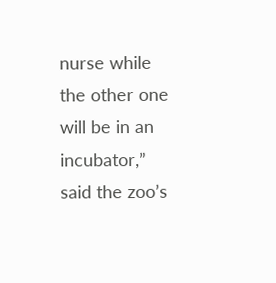nurse while the other one will be in an incubator,” said the zoo’s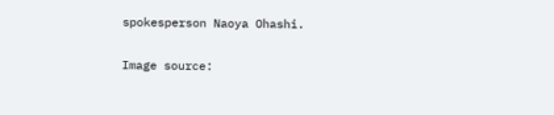spokesperson Naoya Ohashi.

Image source: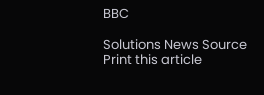BBC

Solutions News Source Print this article